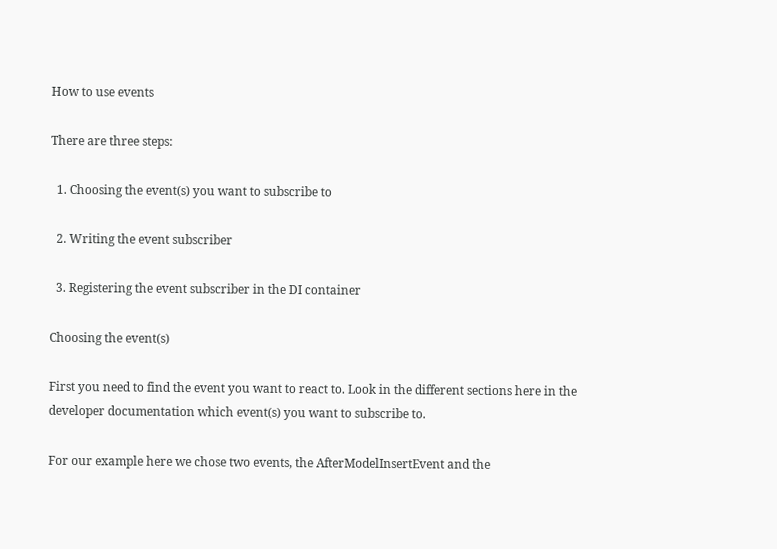How to use events

There are three steps:

  1. Choosing the event(s) you want to subscribe to

  2. Writing the event subscriber

  3. Registering the event subscriber in the DI container

Choosing the event(s)

First you need to find the event you want to react to. Look in the different sections here in the developer documentation which event(s) you want to subscribe to.

For our example here we chose two events, the AfterModelInsertEvent and the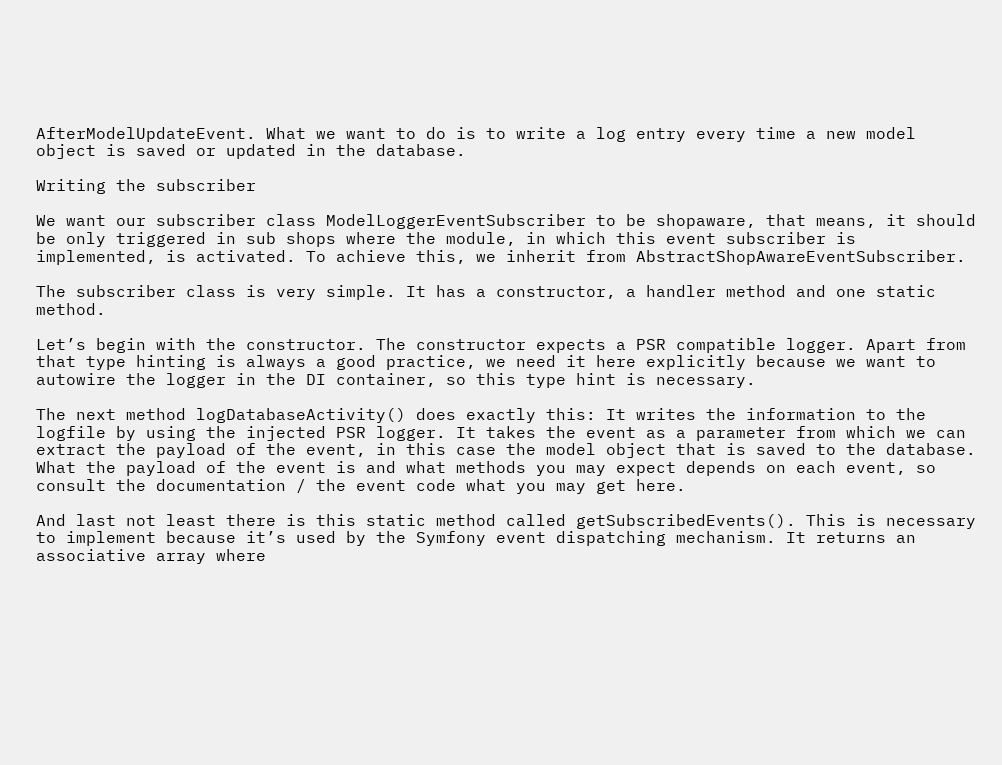AfterModelUpdateEvent. What we want to do is to write a log entry every time a new model object is saved or updated in the database.

Writing the subscriber

We want our subscriber class ModelLoggerEventSubscriber to be shopaware, that means, it should be only triggered in sub shops where the module, in which this event subscriber is implemented, is activated. To achieve this, we inherit from AbstractShopAwareEventSubscriber.

The subscriber class is very simple. It has a constructor, a handler method and one static method.

Let’s begin with the constructor. The constructor expects a PSR compatible logger. Apart from that type hinting is always a good practice, we need it here explicitly because we want to autowire the logger in the DI container, so this type hint is necessary.

The next method logDatabaseActivity() does exactly this: It writes the information to the logfile by using the injected PSR logger. It takes the event as a parameter from which we can extract the payload of the event, in this case the model object that is saved to the database. What the payload of the event is and what methods you may expect depends on each event, so consult the documentation / the event code what you may get here.

And last not least there is this static method called getSubscribedEvents(). This is necessary to implement because it’s used by the Symfony event dispatching mechanism. It returns an associative array where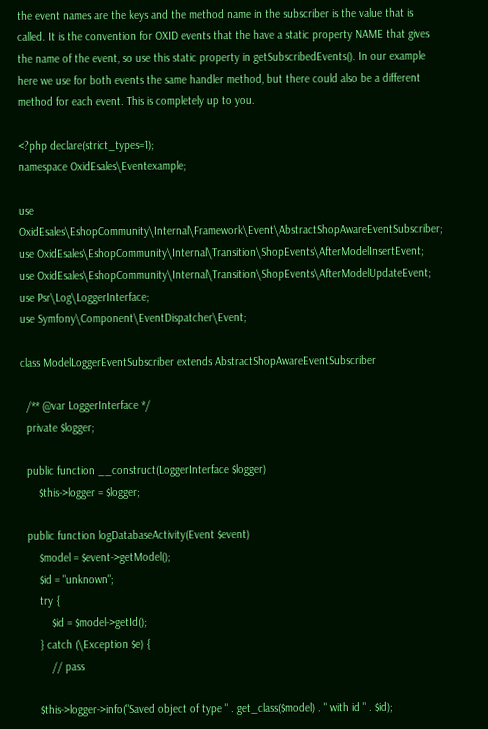the event names are the keys and the method name in the subscriber is the value that is called. It is the convention for OXID events that the have a static property NAME that gives the name of the event, so use this static property in getSubscribedEvents(). In our example here we use for both events the same handler method, but there could also be a different method for each event. This is completely up to you.

<?php declare(strict_types=1);
namespace OxidEsales\Eventexample;

use OxidEsales\EshopCommunity\Internal\Framework\Event\AbstractShopAwareEventSubscriber;
use OxidEsales\EshopCommunity\Internal\Transition\ShopEvents\AfterModelInsertEvent;
use OxidEsales\EshopCommunity\Internal\Transition\ShopEvents\AfterModelUpdateEvent;
use Psr\Log\LoggerInterface;
use Symfony\Component\EventDispatcher\Event;

class ModelLoggerEventSubscriber extends AbstractShopAwareEventSubscriber

  /** @var LoggerInterface */
  private $logger;

  public function __construct(LoggerInterface $logger)
      $this->logger = $logger;

  public function logDatabaseActivity(Event $event)
      $model = $event->getModel();
      $id = "unknown";
      try {
          $id = $model->getId();
      } catch (\Exception $e) {
          // pass

      $this->logger->info("Saved object of type " . get_class($model) . " with id " . $id);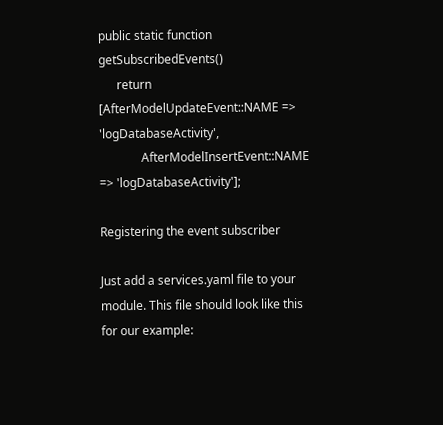public static function getSubscribedEvents()
      return [AfterModelUpdateEvent::NAME => 'logDatabaseActivity',
              AfterModelInsertEvent::NAME => 'logDatabaseActivity'];

Registering the event subscriber

Just add a services.yaml file to your module. This file should look like this for our example: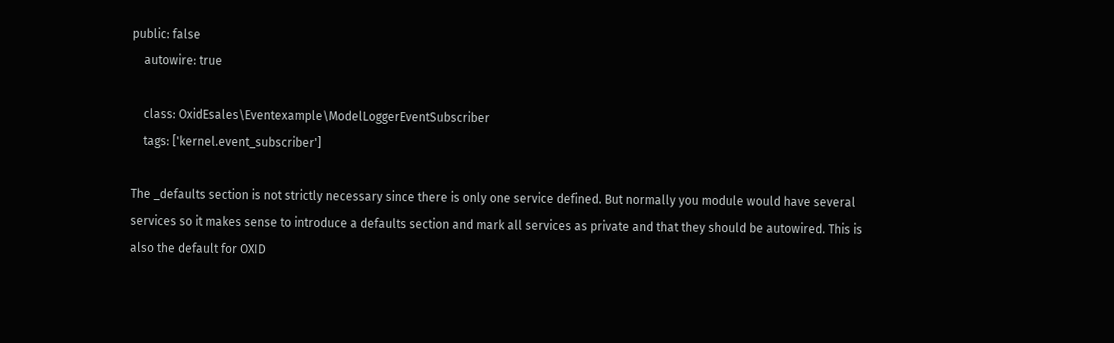public: false
    autowire: true

    class: OxidEsales\Eventexample\ModelLoggerEventSubscriber
    tags: ['kernel.event_subscriber']

The _defaults section is not strictly necessary since there is only one service defined. But normally you module would have several services so it makes sense to introduce a defaults section and mark all services as private and that they should be autowired. This is also the default for OXID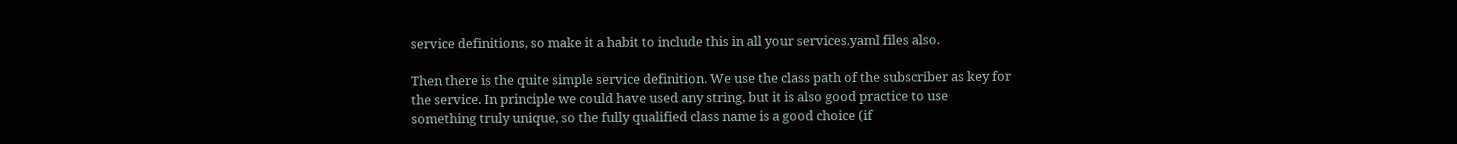service definitions, so make it a habit to include this in all your services.yaml files also.

Then there is the quite simple service definition. We use the class path of the subscriber as key for the service. In principle we could have used any string, but it is also good practice to use something truly unique, so the fully qualified class name is a good choice (if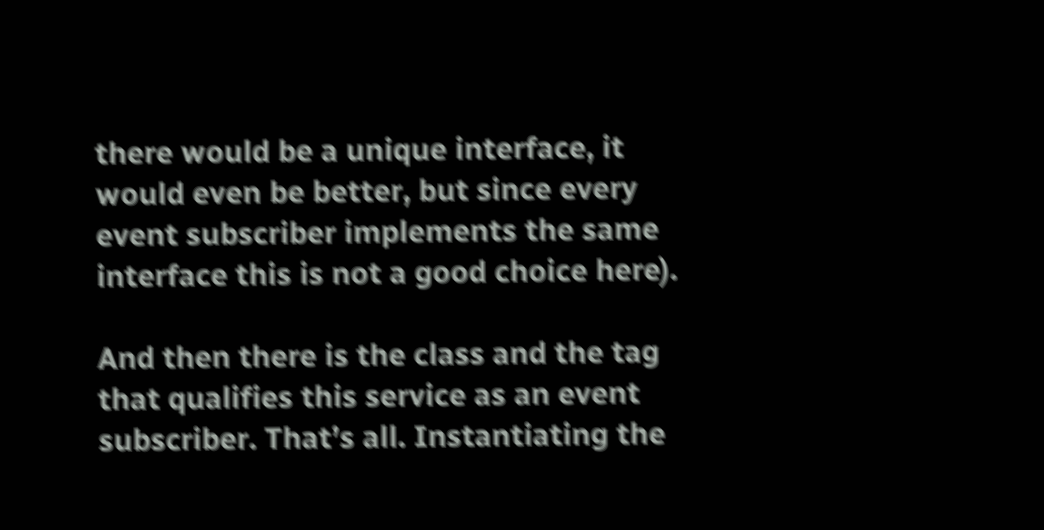there would be a unique interface, it would even be better, but since every event subscriber implements the same interface this is not a good choice here).

And then there is the class and the tag that qualifies this service as an event subscriber. That’s all. Instantiating the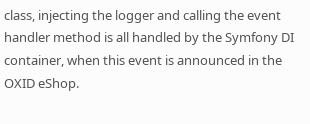class, injecting the logger and calling the event handler method is all handled by the Symfony DI container, when this event is announced in the OXID eShop.